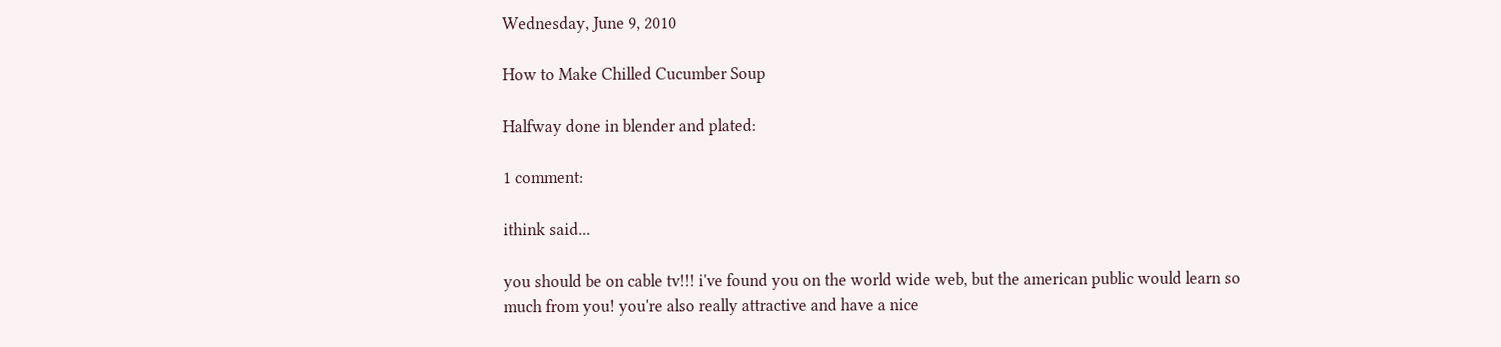Wednesday, June 9, 2010

How to Make Chilled Cucumber Soup

Halfway done in blender and plated:

1 comment:

ithink said...

you should be on cable tv!!! i've found you on the world wide web, but the american public would learn so much from you! you're also really attractive and have a nice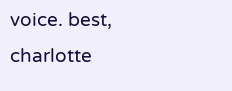voice. best, charlotte